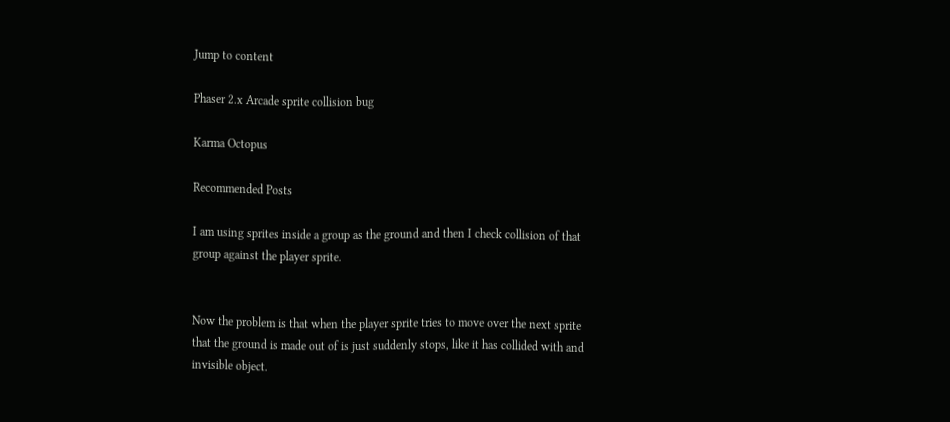Jump to content

Phaser 2.x Arcade sprite collision bug

Karma Octopus

Recommended Posts

I am using sprites inside a group as the ground and then I check collision of that group against the player sprite.


Now the problem is that when the player sprite tries to move over the next sprite that the ground is made out of is just suddenly stops, like it has collided with and invisible object.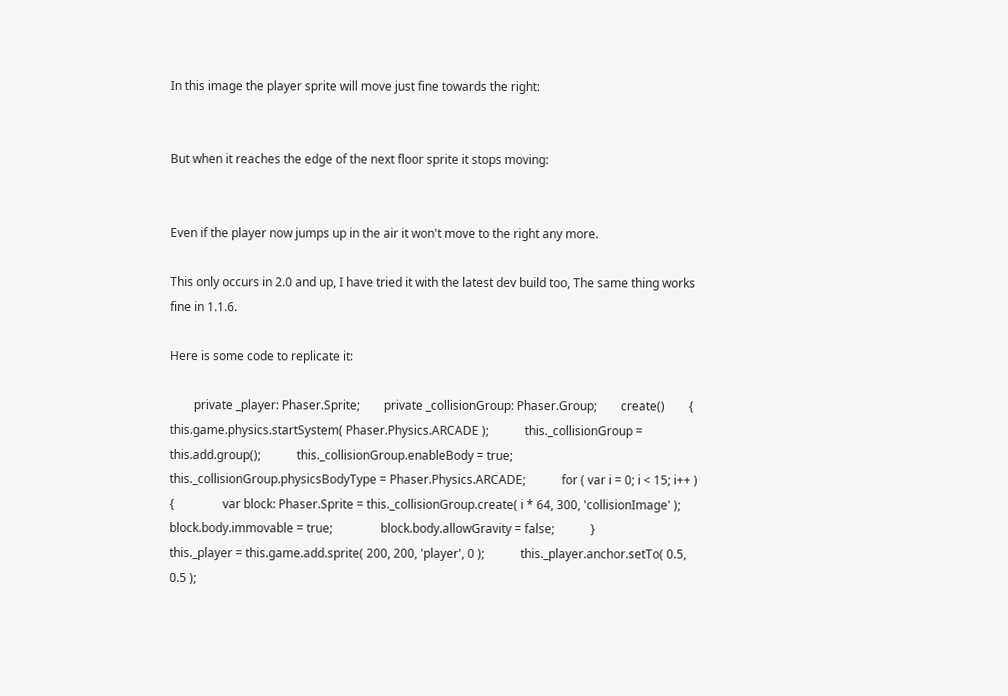In this image the player sprite will move just fine towards the right:


But when it reaches the edge of the next floor sprite it stops moving:


Even if the player now jumps up in the air it won't move to the right any more.

This only occurs in 2.0 and up, I have tried it with the latest dev build too, The same thing works fine in 1.1.6.

Here is some code to replicate it:

        private _player: Phaser.Sprite;        private _collisionGroup: Phaser.Group;        create()        {            this.game.physics.startSystem( Phaser.Physics.ARCADE );            this._collisionGroup = this.add.group();            this._collisionGroup.enableBody = true;            this._collisionGroup.physicsBodyType = Phaser.Physics.ARCADE;            for ( var i = 0; i < 15; i++ )            {                var block: Phaser.Sprite = this._collisionGroup.create( i * 64, 300, 'collisionImage' );                block.body.immovable = true;                block.body.allowGravity = false;            }                        this._player = this.game.add.sprite( 200, 200, 'player', 0 );            this._player.anchor.setTo( 0.5, 0.5 );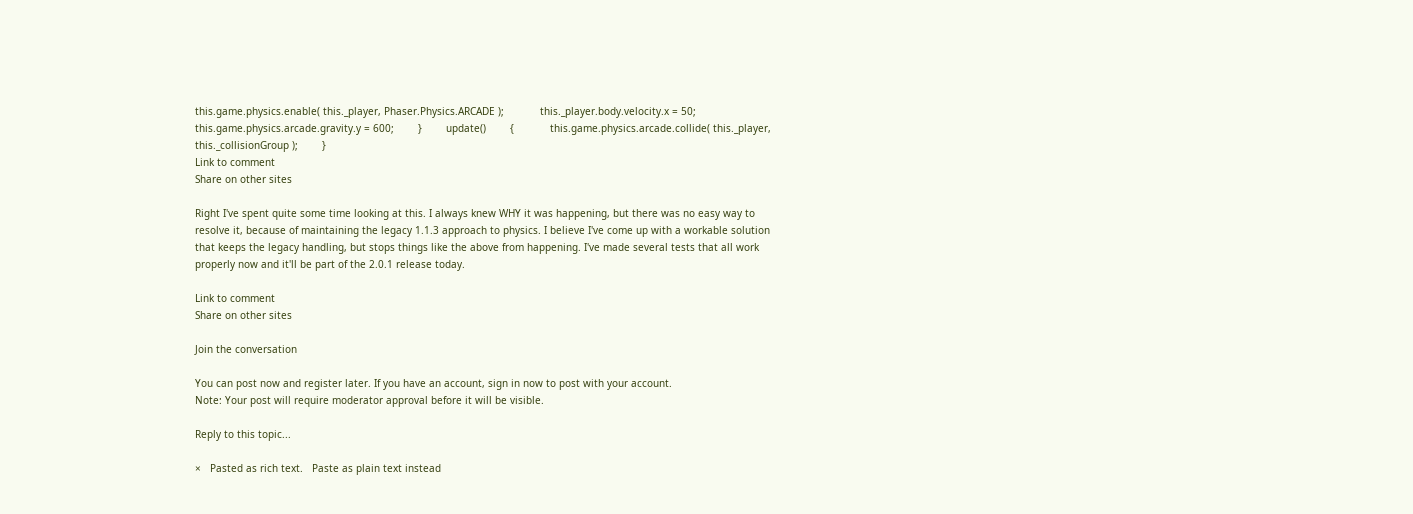this.game.physics.enable( this._player, Phaser.Physics.ARCADE );            this._player.body.velocity.x = 50;            this.game.physics.arcade.gravity.y = 600;        }        update()        {            this.game.physics.arcade.collide( this._player, this._collisionGroup );        }
Link to comment
Share on other sites

Right I've spent quite some time looking at this. I always knew WHY it was happening, but there was no easy way to resolve it, because of maintaining the legacy 1.1.3 approach to physics. I believe I've come up with a workable solution that keeps the legacy handling, but stops things like the above from happening. I've made several tests that all work properly now and it'll be part of the 2.0.1 release today.

Link to comment
Share on other sites

Join the conversation

You can post now and register later. If you have an account, sign in now to post with your account.
Note: Your post will require moderator approval before it will be visible.

Reply to this topic...

×   Pasted as rich text.   Paste as plain text instead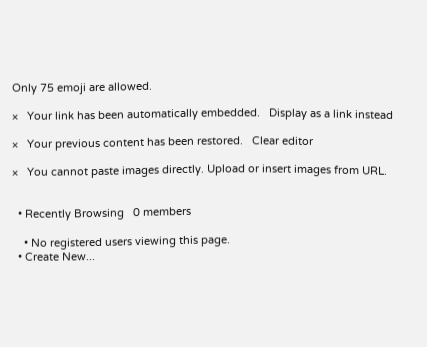Only 75 emoji are allowed.

×   Your link has been automatically embedded.   Display as a link instead

×   Your previous content has been restored.   Clear editor

×   You cannot paste images directly. Upload or insert images from URL.


  • Recently Browsing   0 members

    • No registered users viewing this page.
  • Create New...